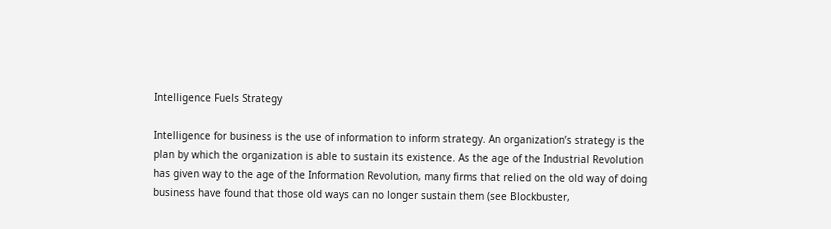Intelligence Fuels Strategy

Intelligence for business is the use of information to inform strategy. An organization’s strategy is the plan by which the organization is able to sustain its existence. As the age of the Industrial Revolution has given way to the age of the Information Revolution, many firms that relied on the old way of doing business have found that those old ways can no longer sustain them (see Blockbuster,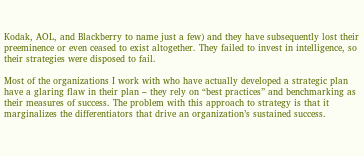Kodak, AOL, and Blackberry to name just a few) and they have subsequently lost their preeminence or even ceased to exist altogether. They failed to invest in intelligence, so their strategies were disposed to fail.

Most of the organizations I work with who have actually developed a strategic plan have a glaring flaw in their plan – they rely on “best practices” and benchmarking as their measures of success. The problem with this approach to strategy is that it marginalizes the differentiators that drive an organization’s sustained success.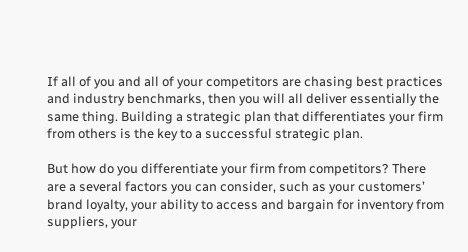If all of you and all of your competitors are chasing best practices and industry benchmarks, then you will all deliver essentially the same thing. Building a strategic plan that differentiates your firm from others is the key to a successful strategic plan.

But how do you differentiate your firm from competitors? There are a several factors you can consider, such as your customers’ brand loyalty, your ability to access and bargain for inventory from suppliers, your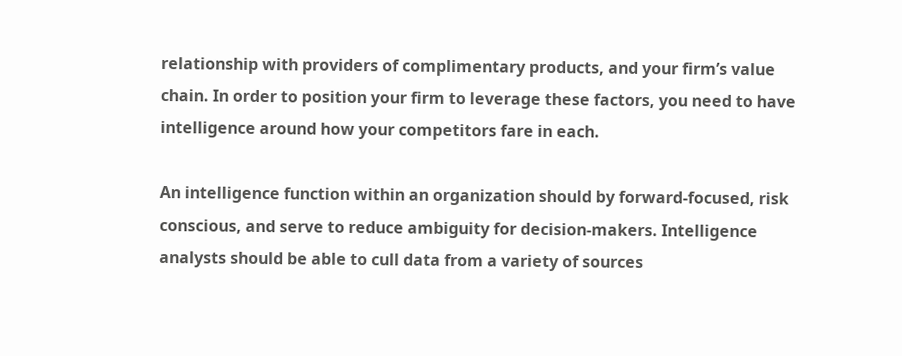relationship with providers of complimentary products, and your firm’s value chain. In order to position your firm to leverage these factors, you need to have intelligence around how your competitors fare in each.

An intelligence function within an organization should by forward-focused, risk conscious, and serve to reduce ambiguity for decision-makers. Intelligence analysts should be able to cull data from a variety of sources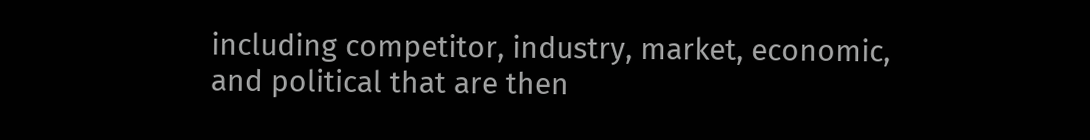including competitor, industry, market, economic, and political that are then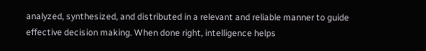analyzed, synthesized, and distributed in a relevant and reliable manner to guide effective decision making. When done right, intelligence helps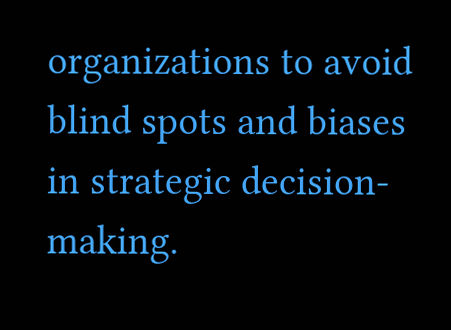organizations to avoid blind spots and biases in strategic decision-making.